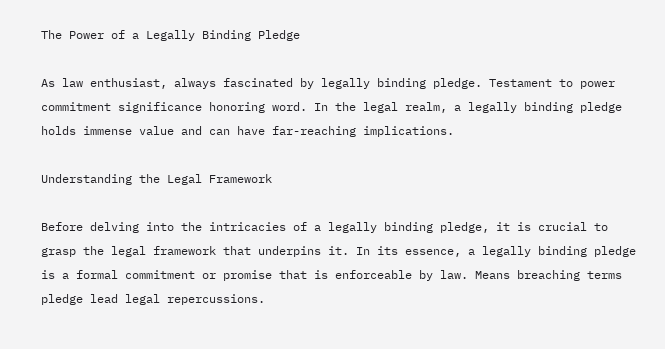The Power of a Legally Binding Pledge

As law enthusiast, always fascinated by legally binding pledge. Testament to power commitment significance honoring word. In the legal realm, a legally binding pledge holds immense value and can have far-reaching implications.

Understanding the Legal Framework

Before delving into the intricacies of a legally binding pledge, it is crucial to grasp the legal framework that underpins it. In its essence, a legally binding pledge is a formal commitment or promise that is enforceable by law. Means breaching terms pledge lead legal repercussions.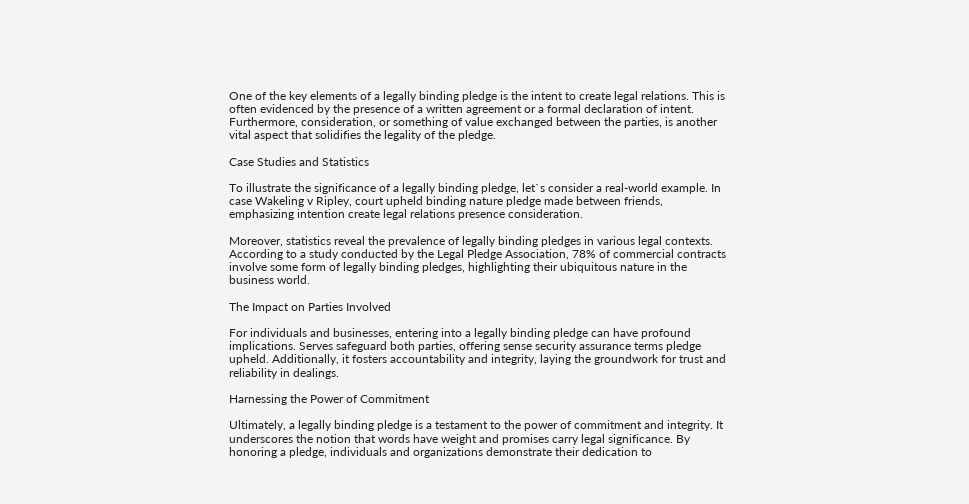One of the key elements of a legally binding pledge is the intent to create legal relations. This is often evidenced by the presence of a written agreement or a formal declaration of intent. Furthermore, consideration, or something of value exchanged between the parties, is another vital aspect that solidifies the legality of the pledge.

Case Studies and Statistics

To illustrate the significance of a legally binding pledge, let`s consider a real-world example. In case Wakeling v Ripley, court upheld binding nature pledge made between friends, emphasizing intention create legal relations presence consideration.

Moreover, statistics reveal the prevalence of legally binding pledges in various legal contexts. According to a study conducted by the Legal Pledge Association, 78% of commercial contracts involve some form of legally binding pledges, highlighting their ubiquitous nature in the business world.

The Impact on Parties Involved

For individuals and businesses, entering into a legally binding pledge can have profound implications. Serves safeguard both parties, offering sense security assurance terms pledge upheld. Additionally, it fosters accountability and integrity, laying the groundwork for trust and reliability in dealings.

Harnessing the Power of Commitment

Ultimately, a legally binding pledge is a testament to the power of commitment and integrity. It underscores the notion that words have weight and promises carry legal significance. By honoring a pledge, individuals and organizations demonstrate their dedication to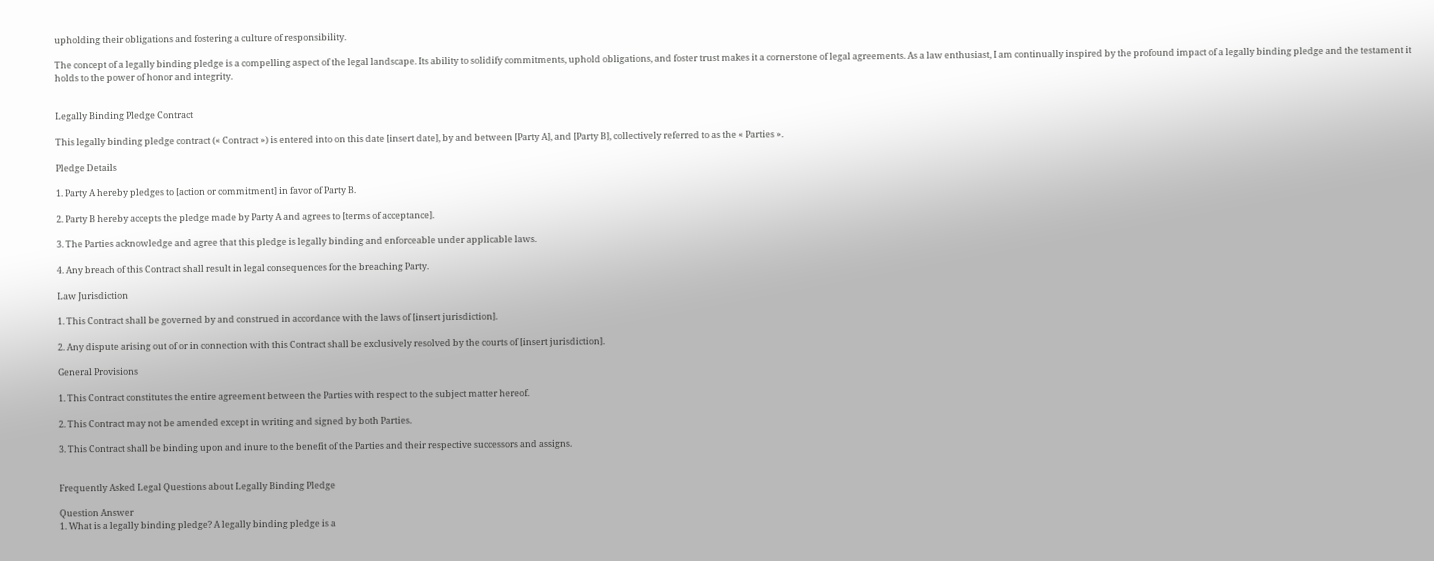upholding their obligations and fostering a culture of responsibility.

The concept of a legally binding pledge is a compelling aspect of the legal landscape. Its ability to solidify commitments, uphold obligations, and foster trust makes it a cornerstone of legal agreements. As a law enthusiast, I am continually inspired by the profound impact of a legally binding pledge and the testament it holds to the power of honor and integrity.


Legally Binding Pledge Contract

This legally binding pledge contract (« Contract ») is entered into on this date [insert date], by and between [Party A], and [Party B], collectively referred to as the « Parties ».

Pledge Details

1. Party A hereby pledges to [action or commitment] in favor of Party B.

2. Party B hereby accepts the pledge made by Party A and agrees to [terms of acceptance].

3. The Parties acknowledge and agree that this pledge is legally binding and enforceable under applicable laws.

4. Any breach of this Contract shall result in legal consequences for the breaching Party.

Law Jurisdiction

1. This Contract shall be governed by and construed in accordance with the laws of [insert jurisdiction].

2. Any dispute arising out of or in connection with this Contract shall be exclusively resolved by the courts of [insert jurisdiction].

General Provisions

1. This Contract constitutes the entire agreement between the Parties with respect to the subject matter hereof.

2. This Contract may not be amended except in writing and signed by both Parties.

3. This Contract shall be binding upon and inure to the benefit of the Parties and their respective successors and assigns.


Frequently Asked Legal Questions about Legally Binding Pledge

Question Answer
1. What is a legally binding pledge? A legally binding pledge is a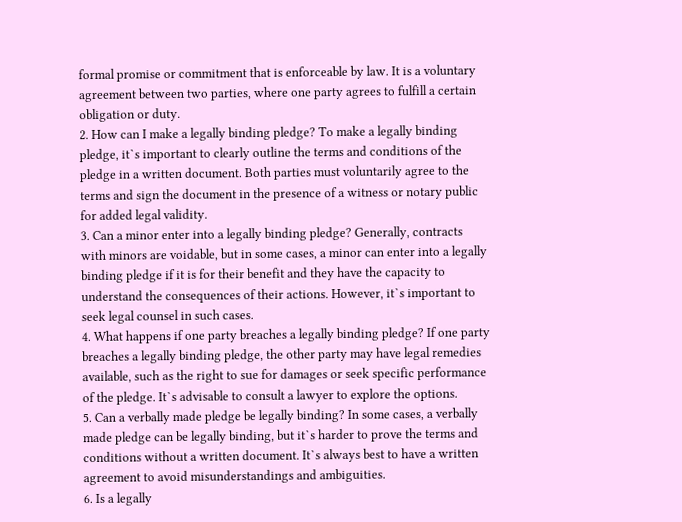formal promise or commitment that is enforceable by law. It is a voluntary agreement between two parties, where one party agrees to fulfill a certain obligation or duty.
2. How can I make a legally binding pledge? To make a legally binding pledge, it`s important to clearly outline the terms and conditions of the pledge in a written document. Both parties must voluntarily agree to the terms and sign the document in the presence of a witness or notary public for added legal validity.
3. Can a minor enter into a legally binding pledge? Generally, contracts with minors are voidable, but in some cases, a minor can enter into a legally binding pledge if it is for their benefit and they have the capacity to understand the consequences of their actions. However, it`s important to seek legal counsel in such cases.
4. What happens if one party breaches a legally binding pledge? If one party breaches a legally binding pledge, the other party may have legal remedies available, such as the right to sue for damages or seek specific performance of the pledge. It`s advisable to consult a lawyer to explore the options.
5. Can a verbally made pledge be legally binding? In some cases, a verbally made pledge can be legally binding, but it`s harder to prove the terms and conditions without a written document. It`s always best to have a written agreement to avoid misunderstandings and ambiguities.
6. Is a legally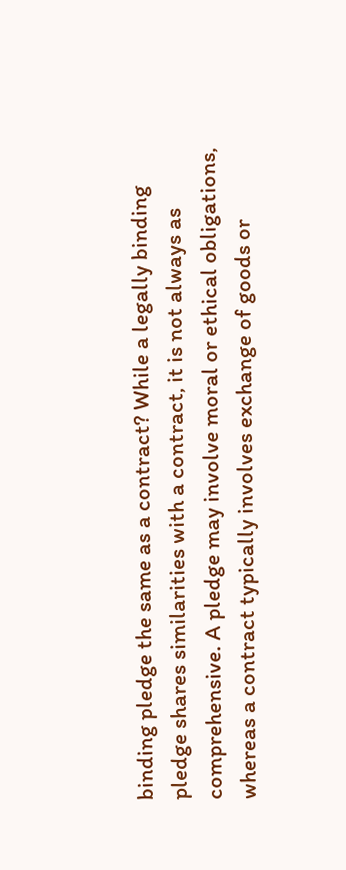binding pledge the same as a contract? While a legally binding pledge shares similarities with a contract, it is not always as comprehensive. A pledge may involve moral or ethical obligations, whereas a contract typically involves exchange of goods or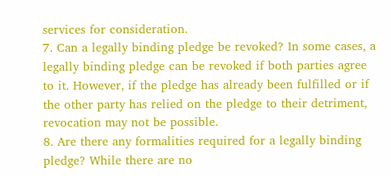services for consideration.
7. Can a legally binding pledge be revoked? In some cases, a legally binding pledge can be revoked if both parties agree to it. However, if the pledge has already been fulfilled or if the other party has relied on the pledge to their detriment, revocation may not be possible.
8. Are there any formalities required for a legally binding pledge? While there are no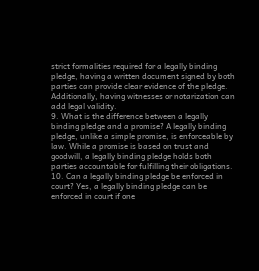strict formalities required for a legally binding pledge, having a written document signed by both parties can provide clear evidence of the pledge. Additionally, having witnesses or notarization can add legal validity.
9. What is the difference between a legally binding pledge and a promise? A legally binding pledge, unlike a simple promise, is enforceable by law. While a promise is based on trust and goodwill, a legally binding pledge holds both parties accountable for fulfilling their obligations.
10. Can a legally binding pledge be enforced in court? Yes, a legally binding pledge can be enforced in court if one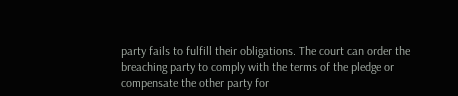party fails to fulfill their obligations. The court can order the breaching party to comply with the terms of the pledge or compensate the other party for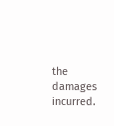the damages incurred.